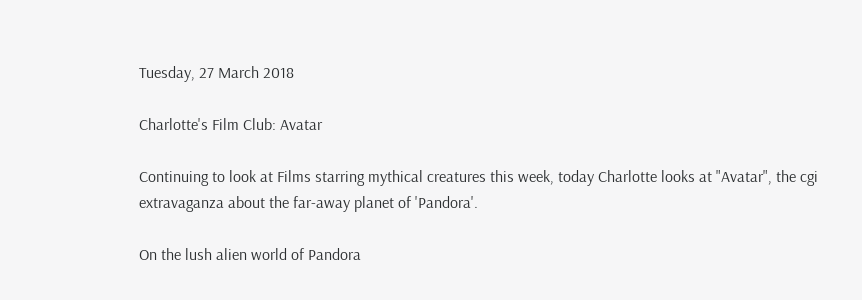Tuesday, 27 March 2018

Charlotte's Film Club: Avatar

Continuing to look at Films starring mythical creatures this week, today Charlotte looks at "Avatar", the cgi extravaganza about the far-away planet of 'Pandora'.

On the lush alien world of Pandora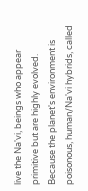live the Na'vi, beings who appear primitive but are highly evolved. Because the planet's environment is poisonous, human/Na'vi hybrids, called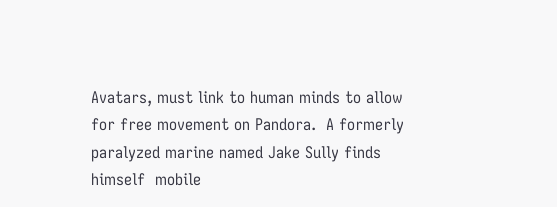Avatars, must link to human minds to allow for free movement on Pandora.  A formerly paralyzed marine named Jake Sully finds himself  mobile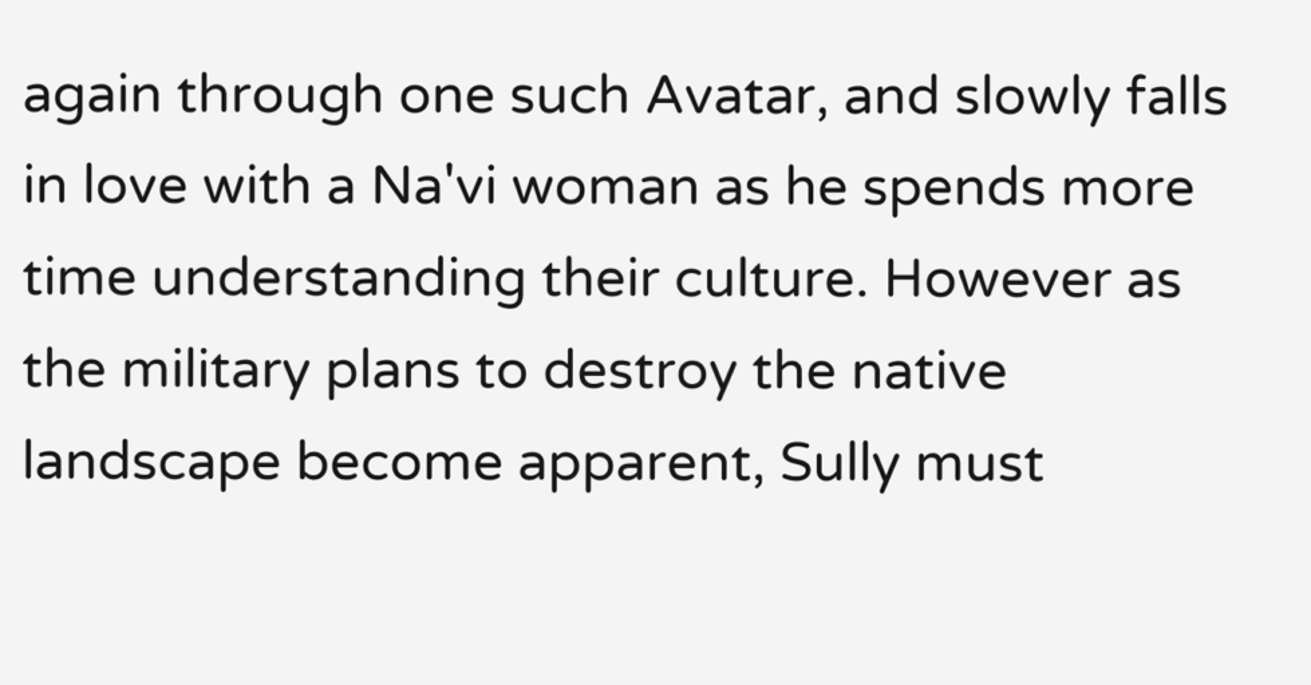again through one such Avatar, and slowly falls in love with a Na'vi woman as he spends more time understanding their culture. However as the military plans to destroy the native landscape become apparent, Sully must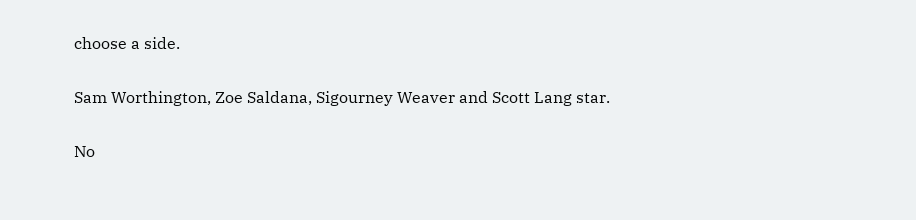choose a side.

Sam Worthington, Zoe Saldana, Sigourney Weaver and Scott Lang star.

No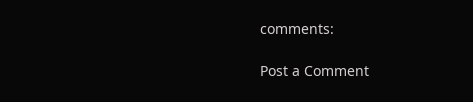comments:

Post a Comment